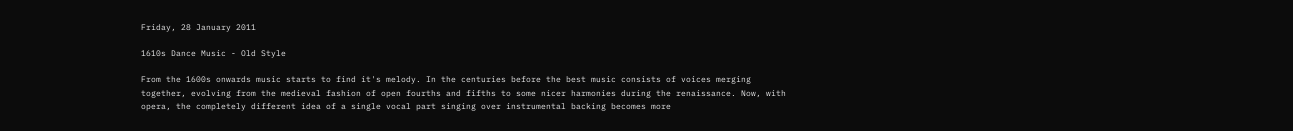Friday, 28 January 2011

1610s Dance Music - Old Style

From the 1600s onwards music starts to find it's melody. In the centuries before the best music consists of voices merging together, evolving from the medieval fashion of open fourths and fifths to some nicer harmonies during the renaissance. Now, with opera, the completely different idea of a single vocal part singing over instrumental backing becomes more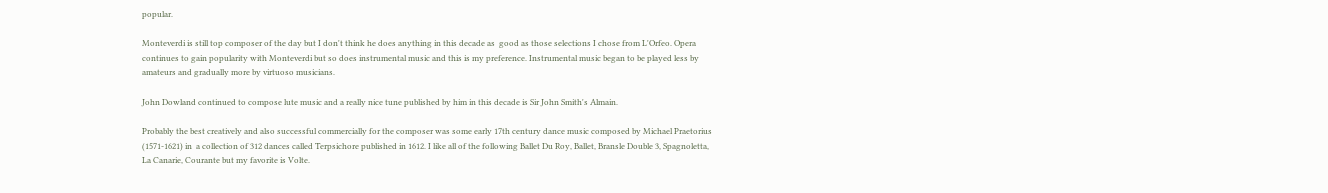popular.

Monteverdi is still top composer of the day but I don't think he does anything in this decade as  good as those selections I chose from L'Orfeo. Opera continues to gain popularity with Monteverdi but so does instrumental music and this is my preference. Instrumental music began to be played less by amateurs and gradually more by virtuoso musicians.

John Dowland continued to compose lute music and a really nice tune published by him in this decade is Sir John Smith's Almain.

Probably the best creatively and also successful commercially for the composer was some early 17th century dance music composed by Michael Praetorius (1571-1621) in  a collection of 312 dances called Terpsichore published in 1612. I like all of the following Ballet Du Roy, Ballet, Bransle Double 3, Spagnoletta, La Canarie, Courante but my favorite is Volte.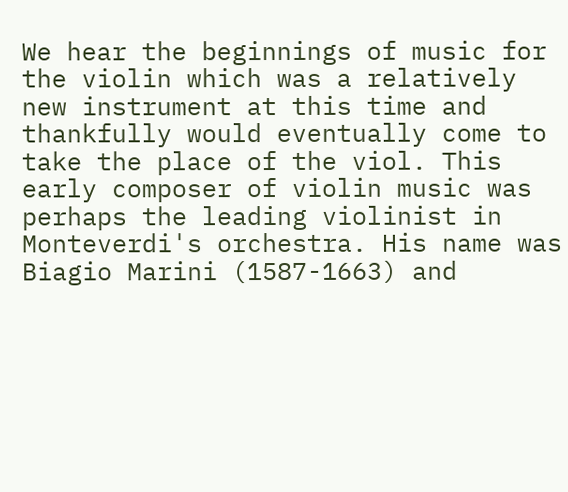We hear the beginnings of music for the violin which was a relatively new instrument at this time and thankfully would eventually come to take the place of the viol. This early composer of violin music was perhaps the leading violinist in Monteverdi's orchestra. His name was Biagio Marini (1587-1663) and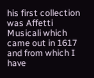his first collection was Affetti Musicali which came out in 1617 and from which I have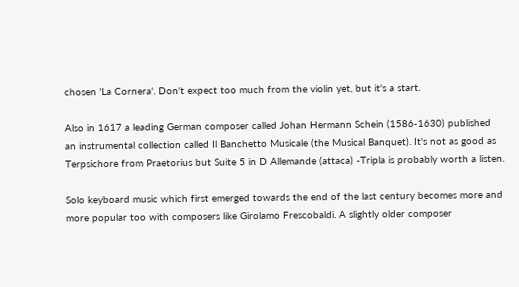chosen 'La Cornera'. Don't expect too much from the violin yet, but it's a start.

Also in 1617 a leading German composer called Johan Hermann Schein (1586-1630) published an instrumental collection called Il Banchetto Musicale (the Musical Banquet). It's not as good as Terpsichore from Praetorius but Suite 5 in D Allemande (attaca) -Tripla is probably worth a listen.

Solo keyboard music which first emerged towards the end of the last century becomes more and more popular too with composers like Girolamo Frescobaldi. A slightly older composer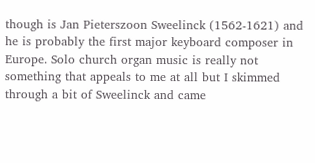though is Jan Pieterszoon Sweelinck (1562-1621) and he is probably the first major keyboard composer in Europe. Solo church organ music is really not something that appeals to me at all but I skimmed through a bit of Sweelinck and came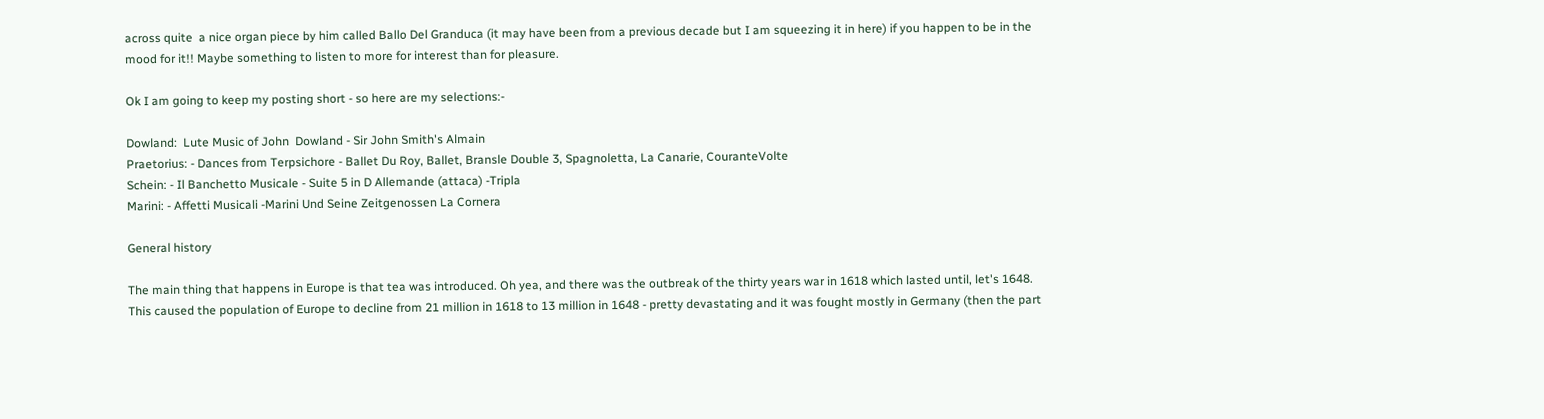across quite  a nice organ piece by him called Ballo Del Granduca (it may have been from a previous decade but I am squeezing it in here) if you happen to be in the mood for it!! Maybe something to listen to more for interest than for pleasure.

Ok I am going to keep my posting short - so here are my selections:-

Dowland:  Lute Music of John  Dowland - Sir John Smith's Almain
Praetorius: - Dances from Terpsichore - Ballet Du Roy, Ballet, Bransle Double 3, Spagnoletta, La Canarie, CouranteVolte
Schein: - Il Banchetto Musicale - Suite 5 in D Allemande (attaca) -Tripla
Marini: - Affetti Musicali -Marini Und Seine Zeitgenossen La Cornera

General history

The main thing that happens in Europe is that tea was introduced. Oh yea, and there was the outbreak of the thirty years war in 1618 which lasted until, let's 1648. This caused the population of Europe to decline from 21 million in 1618 to 13 million in 1648 - pretty devastating and it was fought mostly in Germany (then the part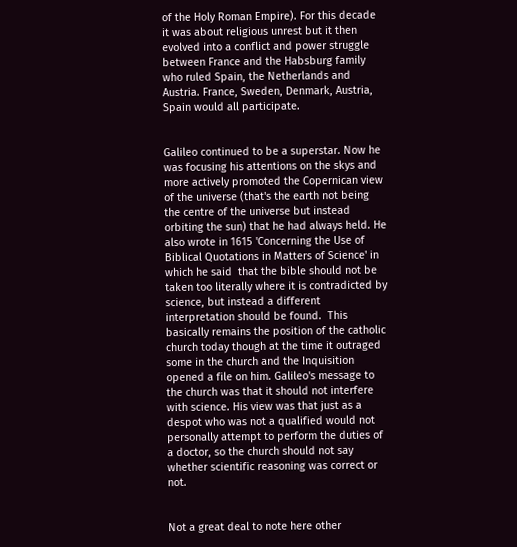of the Holy Roman Empire). For this decade it was about religious unrest but it then evolved into a conflict and power struggle between France and the Habsburg family who ruled Spain, the Netherlands and Austria. France, Sweden, Denmark, Austria, Spain would all participate.


Galileo continued to be a superstar. Now he was focusing his attentions on the skys and more actively promoted the Copernican view of the universe (that's the earth not being the centre of the universe but instead orbiting the sun) that he had always held. He also wrote in 1615 'Concerning the Use of Biblical Quotations in Matters of Science' in which he said  that the bible should not be taken too literally where it is contradicted by science, but instead a different interpretation should be found.  This basically remains the position of the catholic church today though at the time it outraged some in the church and the Inquisition opened a file on him. Galileo's message to the church was that it should not interfere with science. His view was that just as a despot who was not a qualified would not personally attempt to perform the duties of a doctor, so the church should not say whether scientific reasoning was correct or not.


Not a great deal to note here other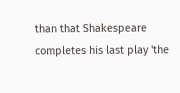than that Shakespeare completes his last play 'the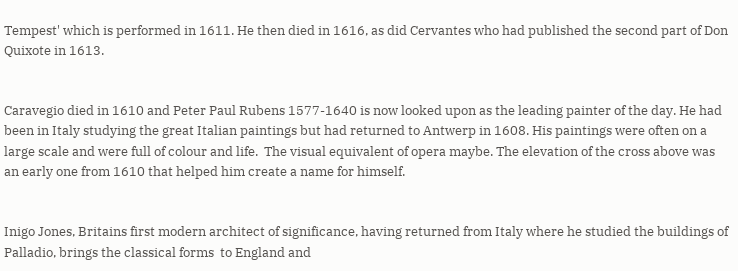Tempest' which is performed in 1611. He then died in 1616, as did Cervantes who had published the second part of Don Quixote in 1613.


Caravegio died in 1610 and Peter Paul Rubens 1577-1640 is now looked upon as the leading painter of the day. He had been in Italy studying the great Italian paintings but had returned to Antwerp in 1608. His paintings were often on a large scale and were full of colour and life.  The visual equivalent of opera maybe. The elevation of the cross above was an early one from 1610 that helped him create a name for himself.


Inigo Jones, Britains first modern architect of significance, having returned from Italy where he studied the buildings of Palladio, brings the classical forms  to England and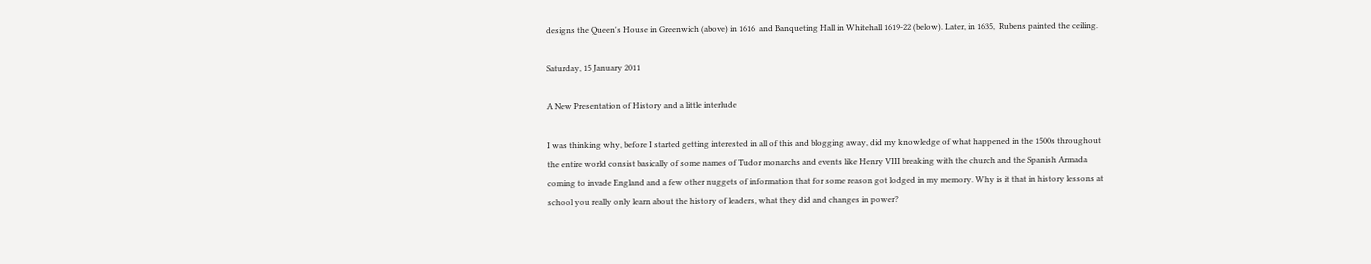designs the Queen's House in Greenwich (above) in 1616  and Banqueting Hall in Whitehall 1619-22 (below). Later, in 1635,  Rubens painted the ceiling.

Saturday, 15 January 2011

A New Presentation of History and a little interlude

I was thinking why, before I started getting interested in all of this and blogging away, did my knowledge of what happened in the 1500s throughout the entire world consist basically of some names of Tudor monarchs and events like Henry VIII breaking with the church and the Spanish Armada coming to invade England and a few other nuggets of information that for some reason got lodged in my memory. Why is it that in history lessons at school you really only learn about the history of leaders, what they did and changes in power?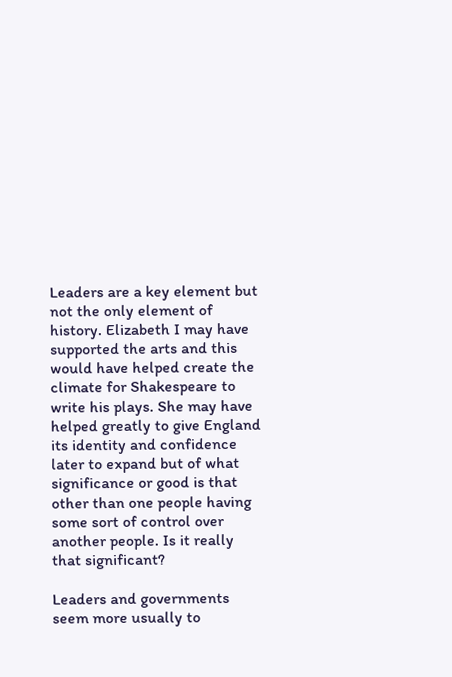Leaders are a key element but not the only element of history. Elizabeth I may have supported the arts and this would have helped create the climate for Shakespeare to write his plays. She may have helped greatly to give England its identity and confidence later to expand but of what significance or good is that other than one people having some sort of control over another people. Is it really that significant?

Leaders and governments seem more usually to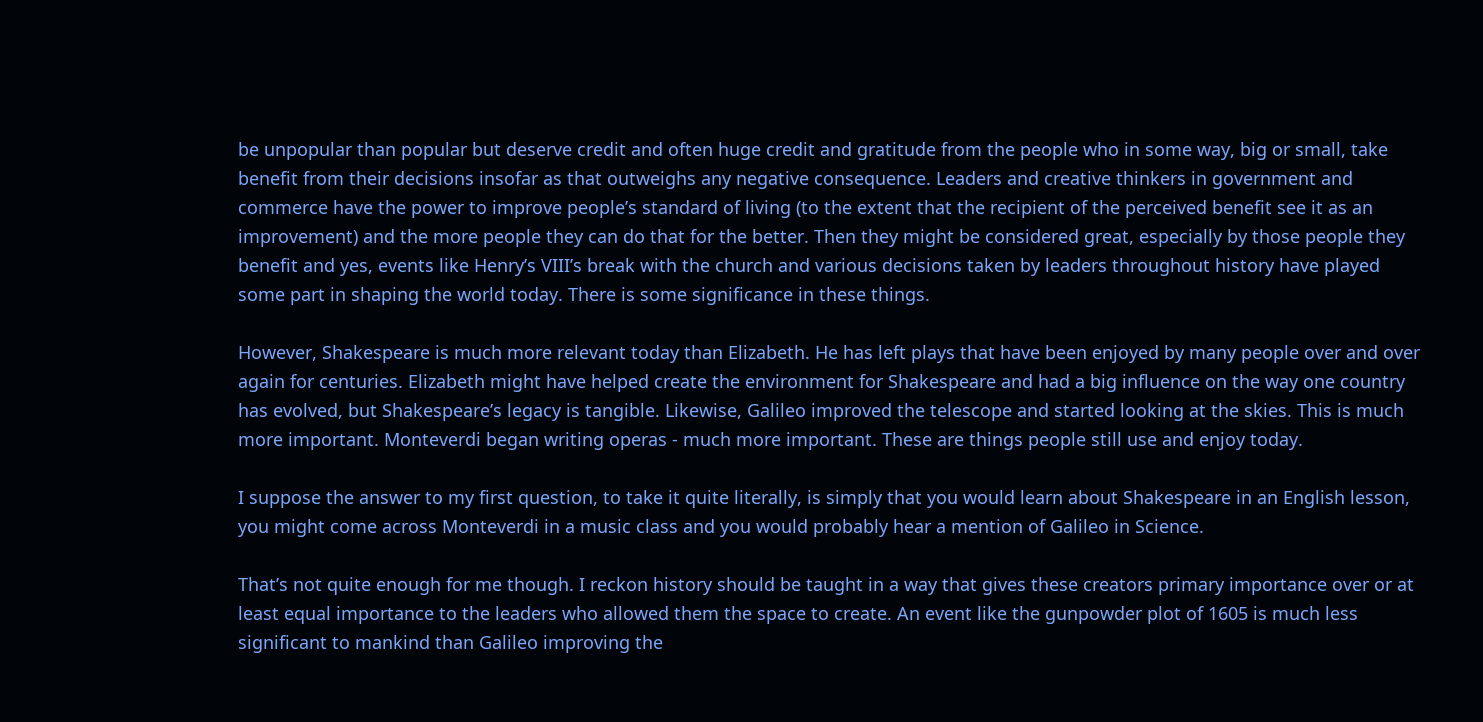be unpopular than popular but deserve credit and often huge credit and gratitude from the people who in some way, big or small, take benefit from their decisions insofar as that outweighs any negative consequence. Leaders and creative thinkers in government and commerce have the power to improve people’s standard of living (to the extent that the recipient of the perceived benefit see it as an improvement) and the more people they can do that for the better. Then they might be considered great, especially by those people they benefit and yes, events like Henry’s VIII’s break with the church and various decisions taken by leaders throughout history have played some part in shaping the world today. There is some significance in these things.

However, Shakespeare is much more relevant today than Elizabeth. He has left plays that have been enjoyed by many people over and over again for centuries. Elizabeth might have helped create the environment for Shakespeare and had a big influence on the way one country has evolved, but Shakespeare’s legacy is tangible. Likewise, Galileo improved the telescope and started looking at the skies. This is much more important. Monteverdi began writing operas - much more important. These are things people still use and enjoy today.

I suppose the answer to my first question, to take it quite literally, is simply that you would learn about Shakespeare in an English lesson, you might come across Monteverdi in a music class and you would probably hear a mention of Galileo in Science.

That’s not quite enough for me though. I reckon history should be taught in a way that gives these creators primary importance over or at least equal importance to the leaders who allowed them the space to create. An event like the gunpowder plot of 1605 is much less significant to mankind than Galileo improving the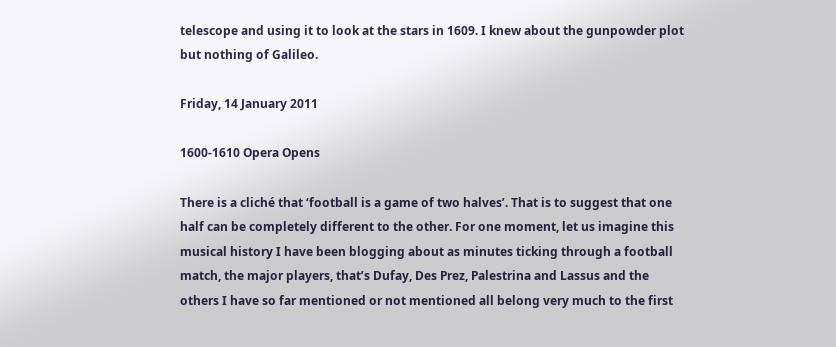telescope and using it to look at the stars in 1609. I knew about the gunpowder plot but nothing of Galileo.

Friday, 14 January 2011

1600-1610 Opera Opens

There is a cliché that ‘football is a game of two halves’. That is to suggest that one half can be completely different to the other. For one moment, let us imagine this musical history I have been blogging about as minutes ticking through a football match, the major players, that’s Dufay, Des Prez, Palestrina and Lassus and the others I have so far mentioned or not mentioned all belong very much to the first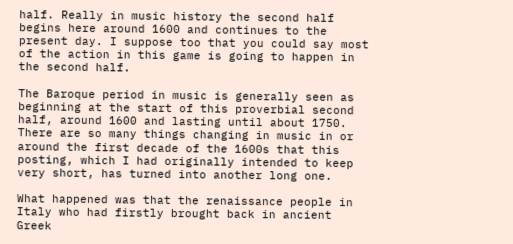half. Really in music history the second half begins here around 1600 and continues to the present day. I suppose too that you could say most of the action in this game is going to happen in the second half.

The Baroque period in music is generally seen as beginning at the start of this proverbial second half, around 1600 and lasting until about 1750. There are so many things changing in music in or around the first decade of the 1600s that this posting, which I had originally intended to keep very short, has turned into another long one.

What happened was that the renaissance people in Italy who had firstly brought back in ancient Greek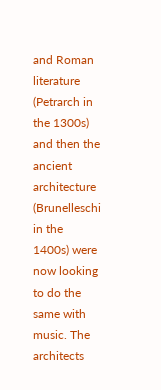and Roman literature (Petrarch in the 1300s) and then the ancient architecture (Brunelleschi in the 1400s) were now looking to do the same with music. The architects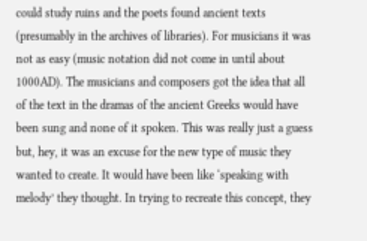could study ruins and the poets found ancient texts (presumably in the archives of libraries). For musicians it was not as easy (music notation did not come in until about 1000AD). The musicians and composers got the idea that all of the text in the dramas of the ancient Greeks would have been sung and none of it spoken. This was really just a guess but, hey, it was an excuse for the new type of music they wanted to create. It would have been like ‘speaking with melody’ they thought. In trying to recreate this concept, they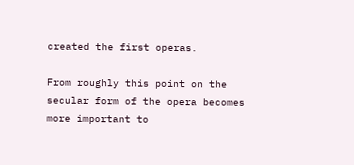created the first operas.

From roughly this point on the secular form of the opera becomes more important to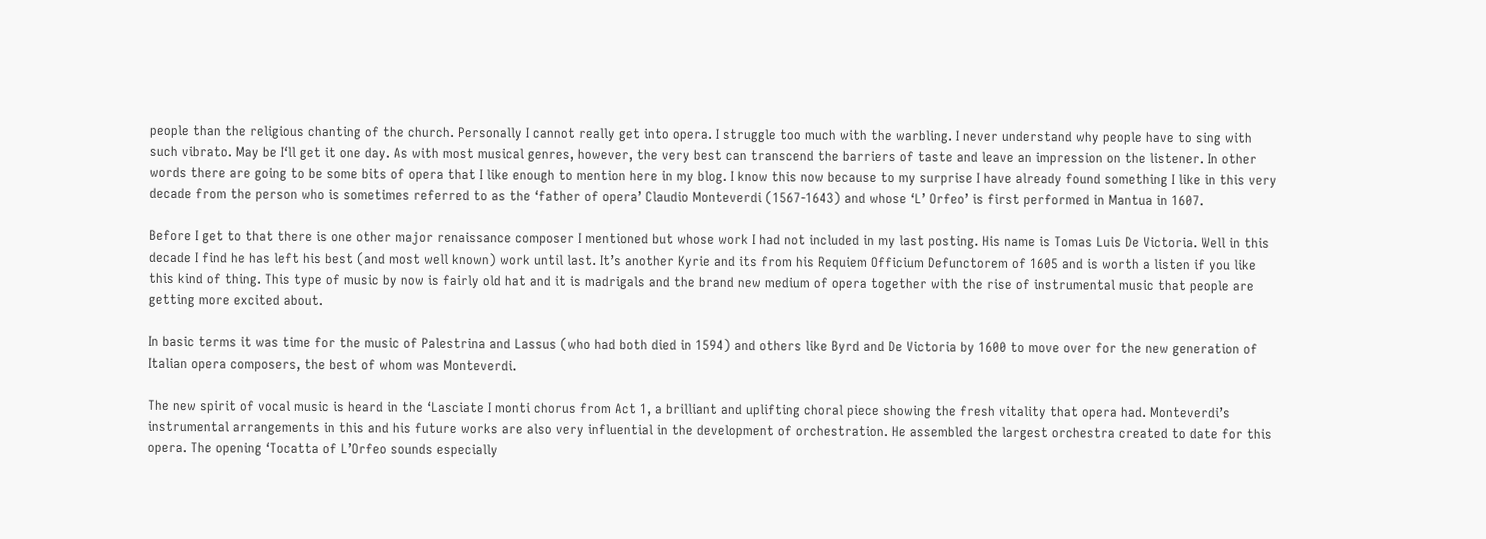people than the religious chanting of the church. Personally I cannot really get into opera. I struggle too much with the warbling. I never understand why people have to sing with such vibrato. May be I‘ll get it one day. As with most musical genres, however, the very best can transcend the barriers of taste and leave an impression on the listener. In other words there are going to be some bits of opera that I like enough to mention here in my blog. I know this now because to my surprise I have already found something I like in this very decade from the person who is sometimes referred to as the ‘father of opera’ Claudio Monteverdi (1567-1643) and whose ‘L’ Orfeo’ is first performed in Mantua in 1607.

Before I get to that there is one other major renaissance composer I mentioned but whose work I had not included in my last posting. His name is Tomas Luis De Victoria. Well in this decade I find he has left his best (and most well known) work until last. It’s another Kyrie and its from his Requiem Officium Defunctorem of 1605 and is worth a listen if you like this kind of thing. This type of music by now is fairly old hat and it is madrigals and the brand new medium of opera together with the rise of instrumental music that people are getting more excited about.

In basic terms it was time for the music of Palestrina and Lassus (who had both died in 1594) and others like Byrd and De Victoria by 1600 to move over for the new generation of Italian opera composers, the best of whom was Monteverdi.

The new spirit of vocal music is heard in the ‘Lasciate I monti chorus from Act 1, a brilliant and uplifting choral piece showing the fresh vitality that opera had. Monteverdi’s instrumental arrangements in this and his future works are also very influential in the development of orchestration. He assembled the largest orchestra created to date for this opera. The opening ‘Tocatta of L’Orfeo sounds especially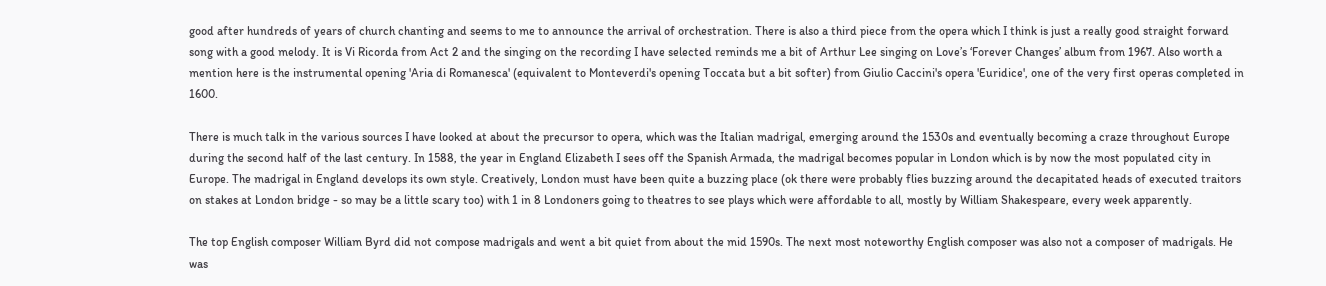good after hundreds of years of church chanting and seems to me to announce the arrival of orchestration. There is also a third piece from the opera which I think is just a really good straight forward song with a good melody. It is Vi Ricorda from Act 2 and the singing on the recording I have selected reminds me a bit of Arthur Lee singing on Love’s ‘Forever Changes’ album from 1967. Also worth a mention here is the instrumental opening 'Aria di Romanesca' (equivalent to Monteverdi's opening Toccata but a bit softer) from Giulio Caccini's opera 'Euridice', one of the very first operas completed in 1600.

There is much talk in the various sources I have looked at about the precursor to opera, which was the Italian madrigal, emerging around the 1530s and eventually becoming a craze throughout Europe during the second half of the last century. In 1588, the year in England Elizabeth I sees off the Spanish Armada, the madrigal becomes popular in London which is by now the most populated city in Europe. The madrigal in England develops its own style. Creatively, London must have been quite a buzzing place (ok there were probably flies buzzing around the decapitated heads of executed traitors on stakes at London bridge - so may be a little scary too) with 1 in 8 Londoners going to theatres to see plays which were affordable to all, mostly by William Shakespeare, every week apparently.

The top English composer William Byrd did not compose madrigals and went a bit quiet from about the mid 1590s. The next most noteworthy English composer was also not a composer of madrigals. He was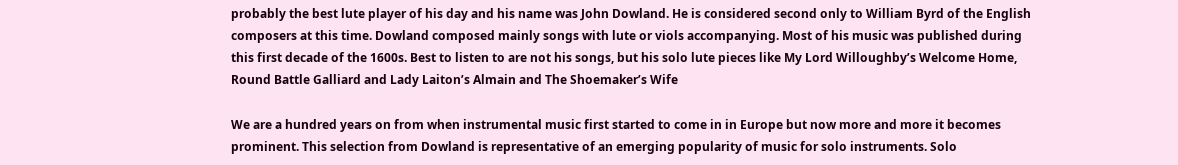probably the best lute player of his day and his name was John Dowland. He is considered second only to William Byrd of the English composers at this time. Dowland composed mainly songs with lute or viols accompanying. Most of his music was published during this first decade of the 1600s. Best to listen to are not his songs, but his solo lute pieces like My Lord Willoughby’s Welcome Home, Round Battle Galliard and Lady Laiton’s Almain and The Shoemaker’s Wife

We are a hundred years on from when instrumental music first started to come in in Europe but now more and more it becomes prominent. This selection from Dowland is representative of an emerging popularity of music for solo instruments. Solo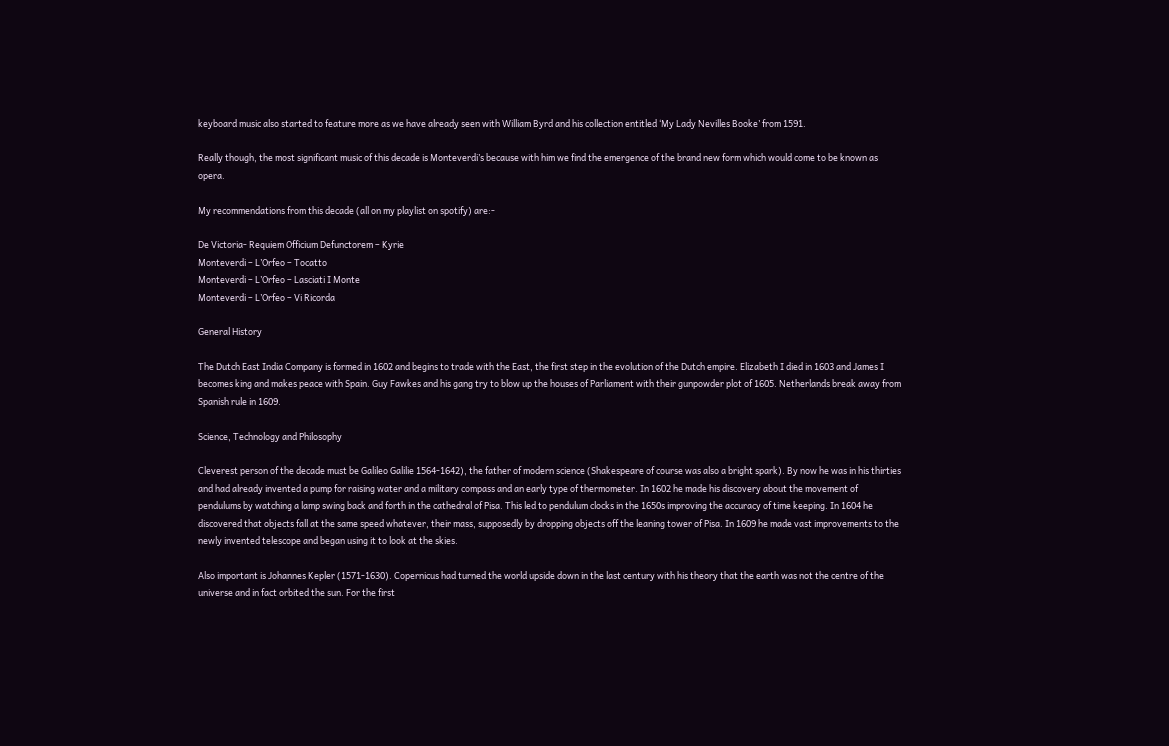keyboard music also started to feature more as we have already seen with William Byrd and his collection entitled ‘My Lady Nevilles Booke’ from 1591.

Really though, the most significant music of this decade is Monteverdi’s because with him we find the emergence of the brand new form which would come to be known as opera.

My recommendations from this decade (all on my playlist on spotify) are:-

De Victoria- Requiem Officium Defunctorem – Kyrie
Monteverdi – L’Orfeo – Tocatto
Monteverdi – L’Orfeo – Lasciati I Monte
Monteverdi – L’Orfeo – Vi Ricorda

General History

The Dutch East India Company is formed in 1602 and begins to trade with the East, the first step in the evolution of the Dutch empire. Elizabeth I died in 1603 and James I becomes king and makes peace with Spain. Guy Fawkes and his gang try to blow up the houses of Parliament with their gunpowder plot of 1605. Netherlands break away from Spanish rule in 1609.

Science, Technology and Philosophy

Cleverest person of the decade must be Galileo Galilie 1564-1642), the father of modern science (Shakespeare of course was also a bright spark). By now he was in his thirties and had already invented a pump for raising water and a military compass and an early type of thermometer. In 1602 he made his discovery about the movement of pendulums by watching a lamp swing back and forth in the cathedral of Pisa. This led to pendulum clocks in the 1650s improving the accuracy of time keeping. In 1604 he discovered that objects fall at the same speed whatever, their mass, supposedly by dropping objects off the leaning tower of Pisa. In 1609 he made vast improvements to the newly invented telescope and began using it to look at the skies.

Also important is Johannes Kepler (1571-1630). Copernicus had turned the world upside down in the last century with his theory that the earth was not the centre of the universe and in fact orbited the sun. For the first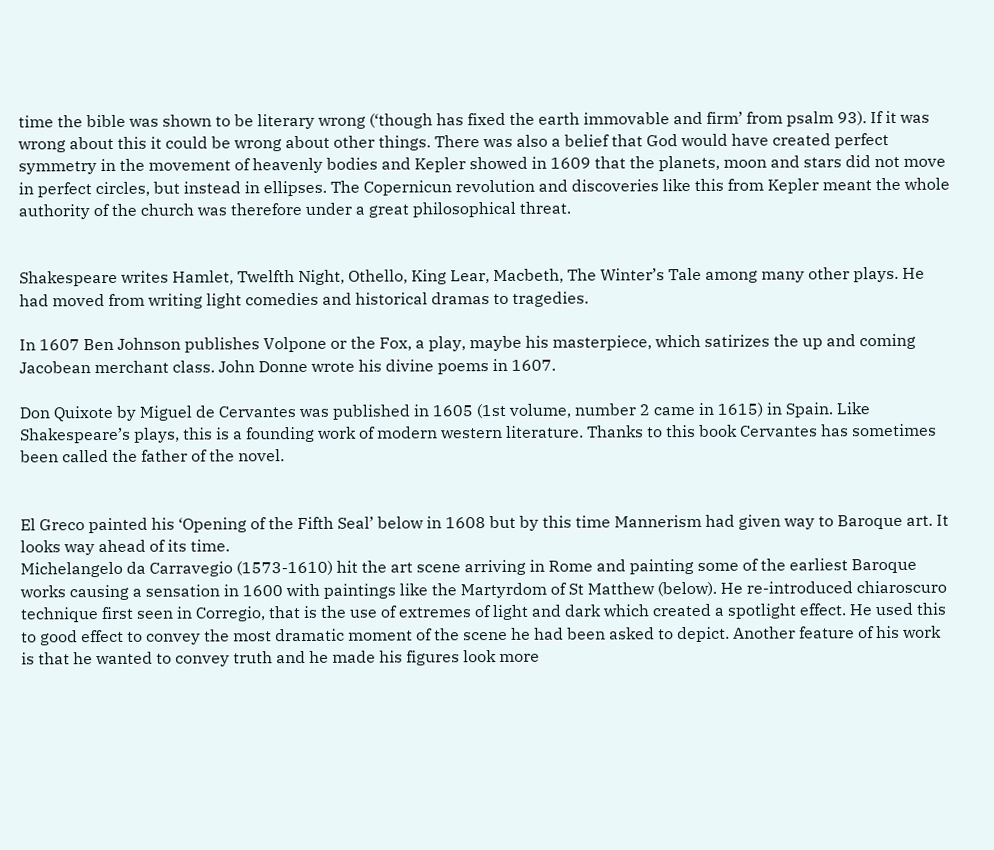time the bible was shown to be literary wrong (‘though has fixed the earth immovable and firm’ from psalm 93). If it was wrong about this it could be wrong about other things. There was also a belief that God would have created perfect symmetry in the movement of heavenly bodies and Kepler showed in 1609 that the planets, moon and stars did not move in perfect circles, but instead in ellipses. The Copernicun revolution and discoveries like this from Kepler meant the whole authority of the church was therefore under a great philosophical threat.


Shakespeare writes Hamlet, Twelfth Night, Othello, King Lear, Macbeth, The Winter’s Tale among many other plays. He had moved from writing light comedies and historical dramas to tragedies.

In 1607 Ben Johnson publishes Volpone or the Fox, a play, maybe his masterpiece, which satirizes the up and coming Jacobean merchant class. John Donne wrote his divine poems in 1607.

Don Quixote by Miguel de Cervantes was published in 1605 (1st volume, number 2 came in 1615) in Spain. Like Shakespeare’s plays, this is a founding work of modern western literature. Thanks to this book Cervantes has sometimes been called the father of the novel.


El Greco painted his ‘Opening of the Fifth Seal’ below in 1608 but by this time Mannerism had given way to Baroque art. It looks way ahead of its time.
Michelangelo da Carravegio (1573-1610) hit the art scene arriving in Rome and painting some of the earliest Baroque works causing a sensation in 1600 with paintings like the Martyrdom of St Matthew (below). He re-introduced chiaroscuro technique first seen in Corregio, that is the use of extremes of light and dark which created a spotlight effect. He used this to good effect to convey the most dramatic moment of the scene he had been asked to depict. Another feature of his work is that he wanted to convey truth and he made his figures look more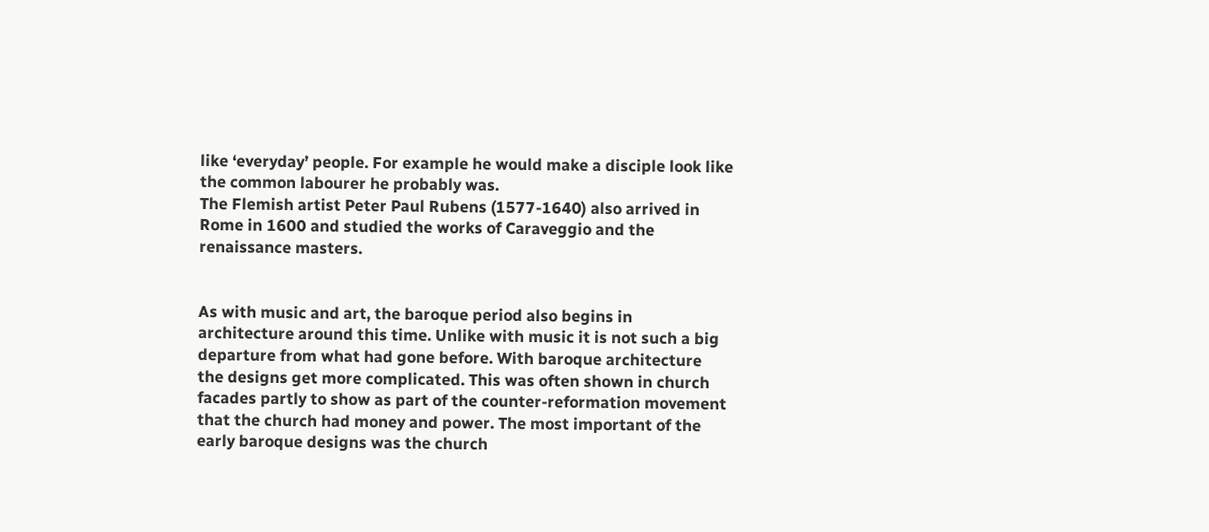like ‘everyday’ people. For example he would make a disciple look like the common labourer he probably was.
The Flemish artist Peter Paul Rubens (1577-1640) also arrived in Rome in 1600 and studied the works of Caraveggio and the renaissance masters.


As with music and art, the baroque period also begins in architecture around this time. Unlike with music it is not such a big departure from what had gone before. With baroque architecture the designs get more complicated. This was often shown in church facades partly to show as part of the counter-reformation movement that the church had money and power. The most important of the early baroque designs was the church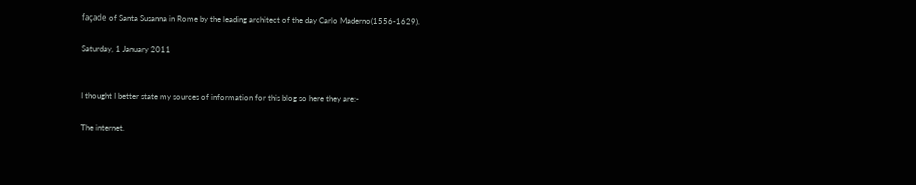façade of Santa Susanna in Rome by the leading architect of the day Carlo Maderno(1556-1629).

Saturday, 1 January 2011


I thought I better state my sources of information for this blog so here they are:-

The internet.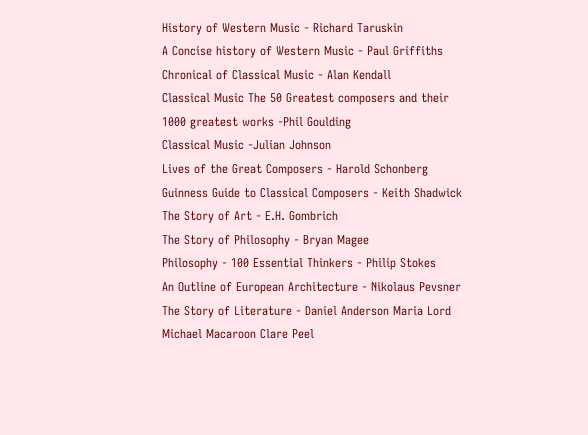History of Western Music - Richard Taruskin
A Concise history of Western Music - Paul Griffiths
Chronical of Classical Music - Alan Kendall
Classical Music The 50 Greatest composers and their 1000 greatest works -Phil Goulding
Classical Music -Julian Johnson
Lives of the Great Composers - Harold Schonberg
Guinness Guide to Classical Composers - Keith Shadwick
The Story of Art - E.H. Gombrich
The Story of Philosophy - Bryan Magee
Philosophy - 100 Essential Thinkers - Philip Stokes
An Outline of European Architecture - Nikolaus Pevsner
The Story of Literature - Daniel Anderson Maria Lord Michael Macaroon Clare Peel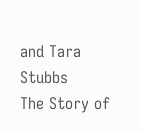and Tara Stubbs
The Story of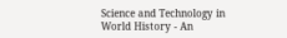Science and Technology in World History - An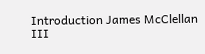Introduction James McClellan III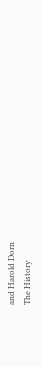and Harold Dorn
The History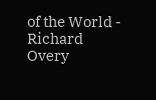of the World - Richard Overy